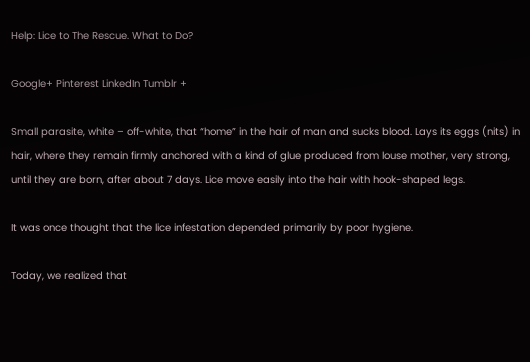Help: Lice to The Rescue. What to Do?

Google+ Pinterest LinkedIn Tumblr +

Small parasite, white – off-white, that “home” in the hair of man and sucks blood. Lays its eggs (nits) in hair, where they remain firmly anchored with a kind of glue produced from louse mother, very strong, until they are born, after about 7 days. Lice move easily into the hair with hook-shaped legs.

It was once thought that the lice infestation depended primarily by poor hygiene.

Today, we realized that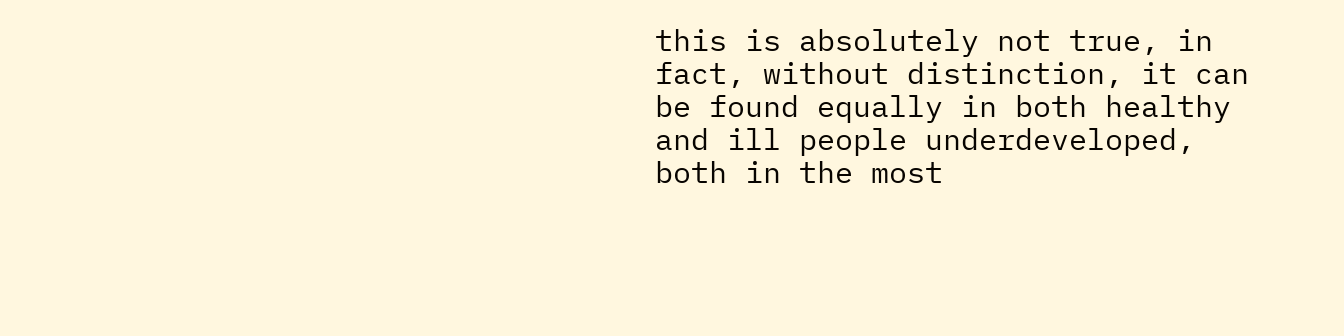this is absolutely not true, in fact, without distinction, it can be found equally in both healthy and ill people underdeveloped, both in the most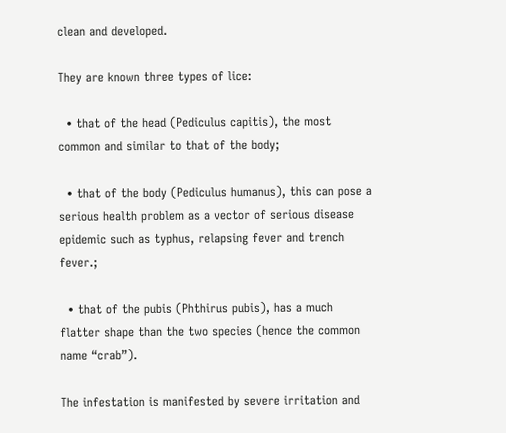clean and developed.

They are known three types of lice:

  • that of the head (Pediculus capitis), the most common and similar to that of the body;

  • that of the body (Pediculus humanus), this can pose a serious health problem as a vector of serious disease epidemic such as typhus, relapsing fever and trench fever.;

  • that of the pubis (Phthirus pubis), has a much flatter shape than the two species (hence the common name “crab”).

The infestation is manifested by severe irritation and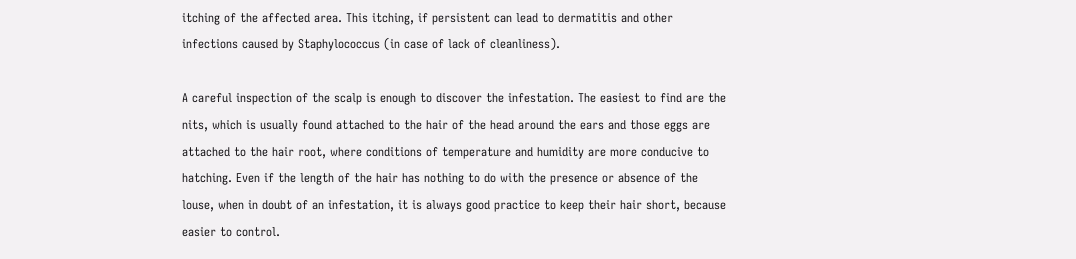itching of the affected area. This itching, if persistent can lead to dermatitis and other infections caused by Staphylococcus (in case of lack of cleanliness).

A careful inspection of the scalp is enough to discover the infestation. The easiest to find are the nits, which is usually found attached to the hair of the head around the ears and those eggs are attached to the hair root, where conditions of temperature and humidity are more conducive to hatching. Even if the length of the hair has nothing to do with the presence or absence of the louse, when in doubt of an infestation, it is always good practice to keep their hair short, because easier to control.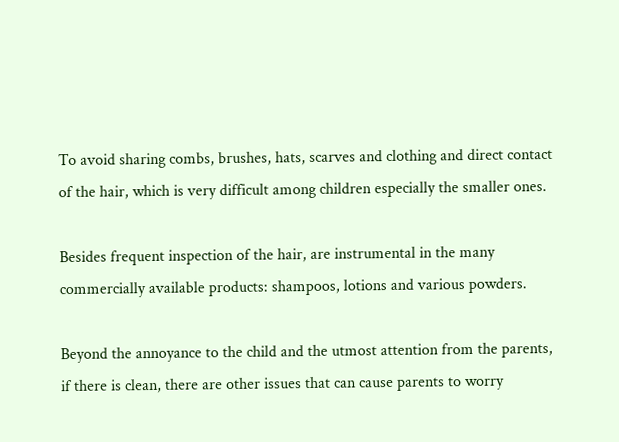To avoid sharing combs, brushes, hats, scarves and clothing and direct contact of the hair, which is very difficult among children especially the smaller ones.

Besides frequent inspection of the hair, are instrumental in the many commercially available products: shampoos, lotions and various powders.

Beyond the annoyance to the child and the utmost attention from the parents, if there is clean, there are other issues that can cause parents to worry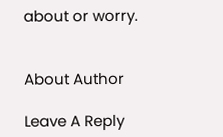about or worry.


About Author

Leave A Reply